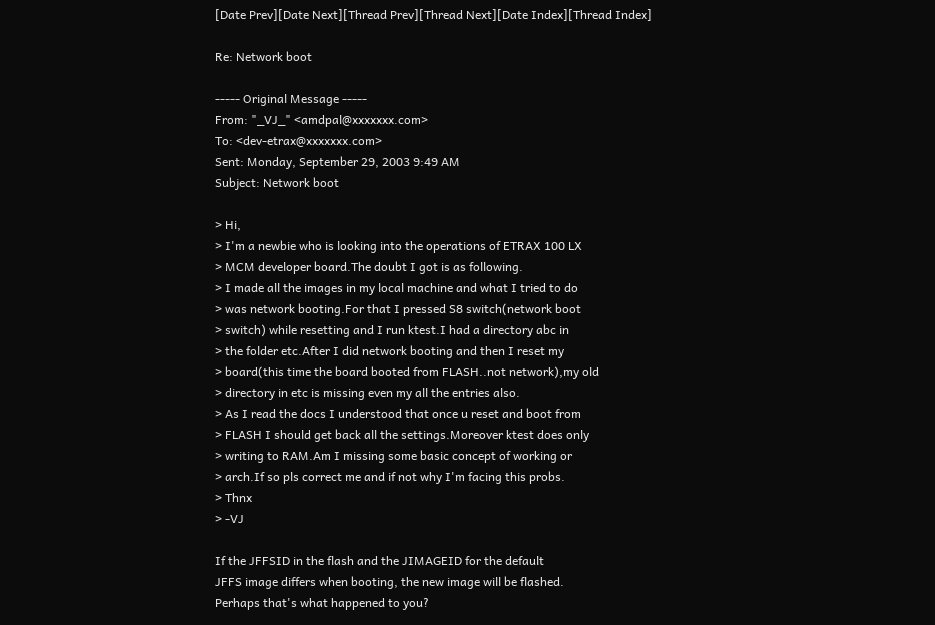[Date Prev][Date Next][Thread Prev][Thread Next][Date Index][Thread Index]

Re: Network boot

----- Original Message -----
From: "_VJ_" <amdpal@xxxxxxx.com>
To: <dev-etrax@xxxxxxx.com>
Sent: Monday, September 29, 2003 9:49 AM
Subject: Network boot

> Hi,
> I'm a newbie who is looking into the operations of ETRAX 100 LX
> MCM developer board.The doubt I got is as following.
> I made all the images in my local machine and what I tried to do
> was network booting.For that I pressed S8 switch(network boot
> switch) while resetting and I run ktest.I had a directory abc in
> the folder etc.After I did network booting and then I reset my
> board(this time the board booted from FLASH..not network),my old
> directory in etc is missing even my all the entries also.
> As I read the docs I understood that once u reset and boot from
> FLASH I should get back all the settings.Moreover ktest does only
> writing to RAM.Am I missing some basic concept of working or
> arch.If so pls correct me and if not why I'm facing this probs.
> Thnx
> -VJ

If the JFFSID in the flash and the JIMAGEID for the default
JFFS image differs when booting, the new image will be flashed.
Perhaps that's what happened to you?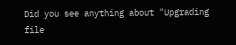Did you see anything about "Upgrading file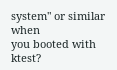system" or similar when
you booted with ktest?